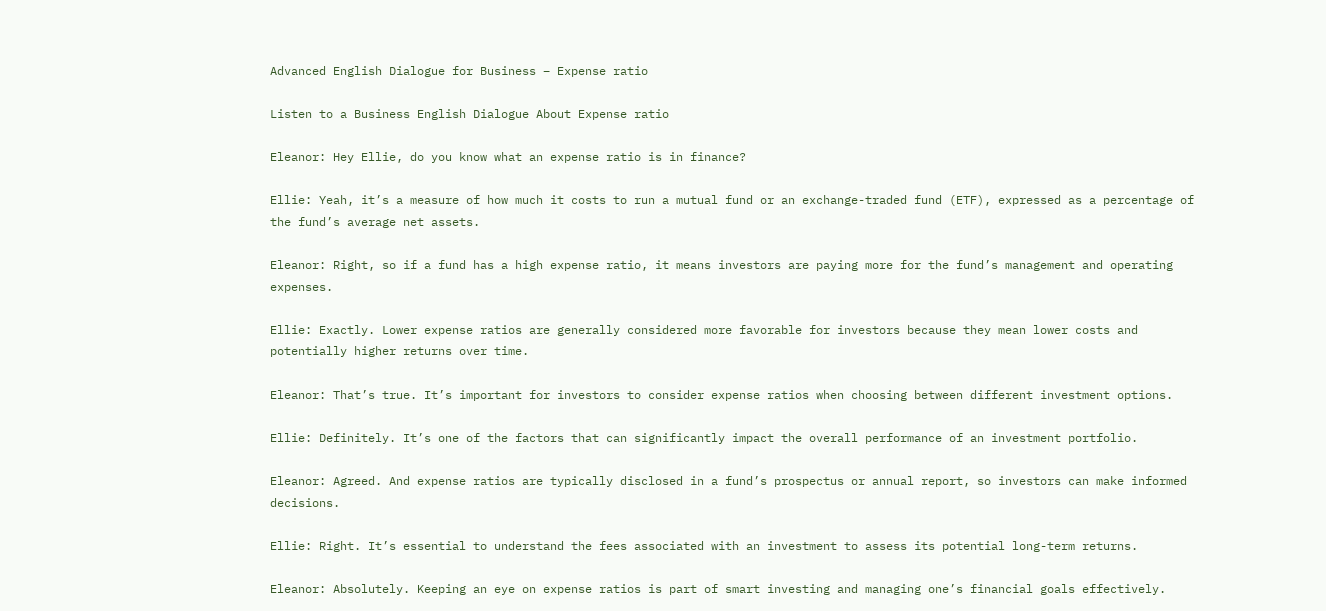Advanced English Dialogue for Business – Expense ratio

Listen to a Business English Dialogue About Expense ratio

Eleanor: Hey Ellie, do you know what an expense ratio is in finance?

Ellie: Yeah, it’s a measure of how much it costs to run a mutual fund or an exchange-traded fund (ETF), expressed as a percentage of the fund’s average net assets.

Eleanor: Right, so if a fund has a high expense ratio, it means investors are paying more for the fund’s management and operating expenses.

Ellie: Exactly. Lower expense ratios are generally considered more favorable for investors because they mean lower costs and potentially higher returns over time.

Eleanor: That’s true. It’s important for investors to consider expense ratios when choosing between different investment options.

Ellie: Definitely. It’s one of the factors that can significantly impact the overall performance of an investment portfolio.

Eleanor: Agreed. And expense ratios are typically disclosed in a fund’s prospectus or annual report, so investors can make informed decisions.

Ellie: Right. It’s essential to understand the fees associated with an investment to assess its potential long-term returns.

Eleanor: Absolutely. Keeping an eye on expense ratios is part of smart investing and managing one’s financial goals effectively.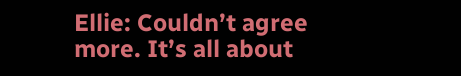Ellie: Couldn’t agree more. It’s all about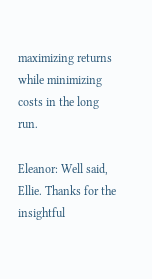maximizing returns while minimizing costs in the long run.

Eleanor: Well said, Ellie. Thanks for the insightful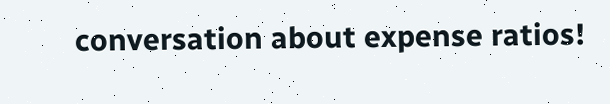conversation about expense ratios!